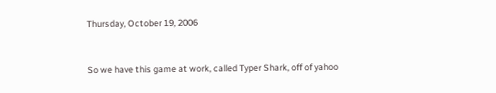Thursday, October 19, 2006


So we have this game at work, called Typer Shark, off of yahoo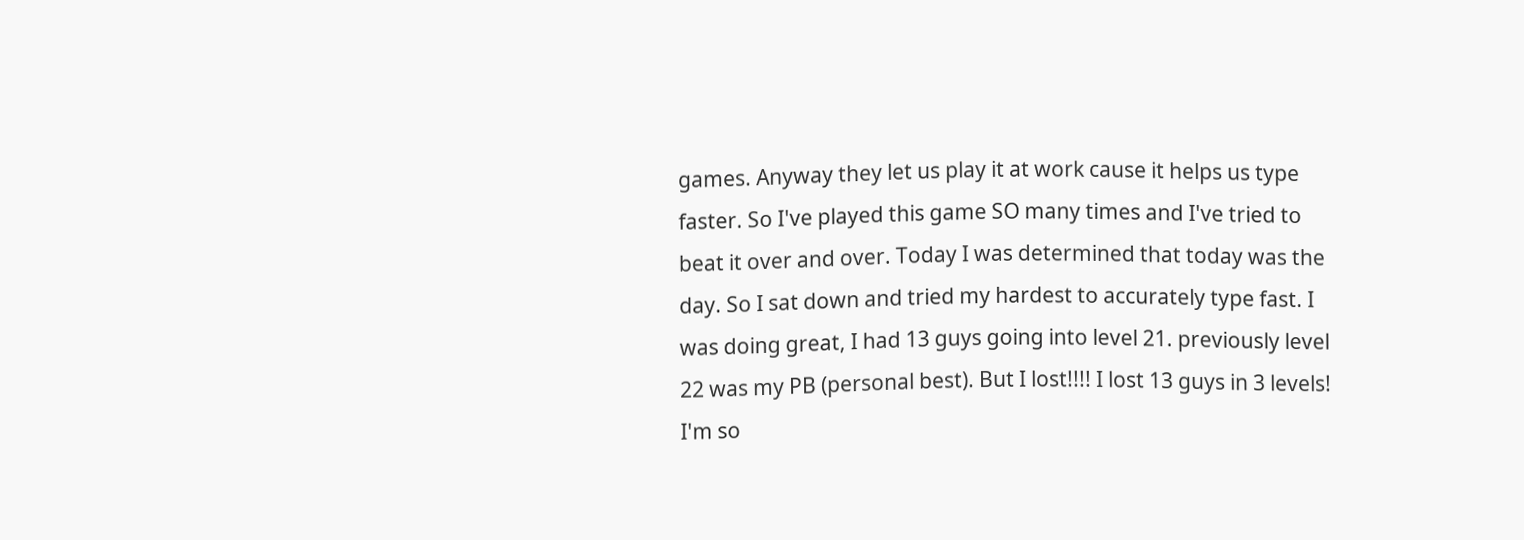games. Anyway they let us play it at work cause it helps us type faster. So I've played this game SO many times and I've tried to beat it over and over. Today I was determined that today was the day. So I sat down and tried my hardest to accurately type fast. I was doing great, I had 13 guys going into level 21. previously level 22 was my PB (personal best). But I lost!!!! I lost 13 guys in 3 levels! I'm so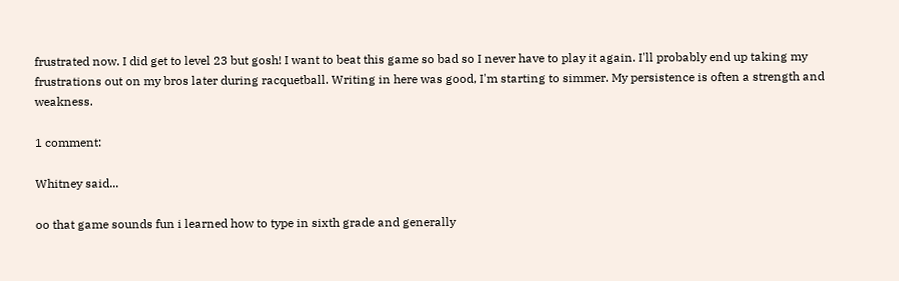frustrated now. I did get to level 23 but gosh! I want to beat this game so bad so I never have to play it again. I'll probably end up taking my frustrations out on my bros later during racquetball. Writing in here was good, I'm starting to simmer. My persistence is often a strength and weakness.

1 comment:

Whitney said...

oo that game sounds fun i learned how to type in sixth grade and generally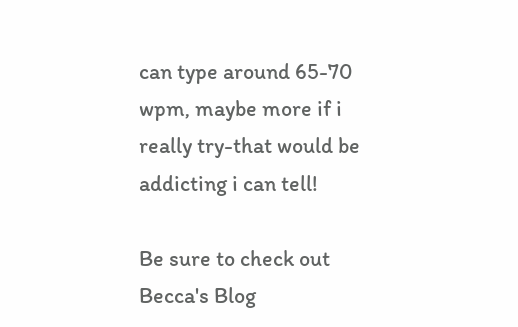can type around 65-70 wpm, maybe more if i really try-that would be addicting i can tell!

Be sure to check out Becca's Blog